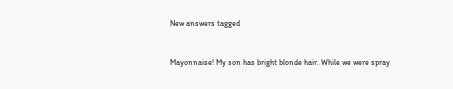New answers tagged


Mayonnaise! My son has bright blonde hair. While we were spray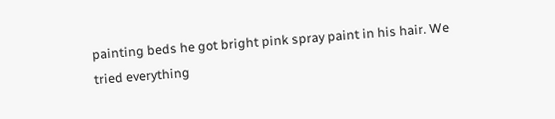painting beds he got bright pink spray paint in his hair. We tried everything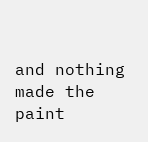and nothing made the paint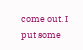come out. I put some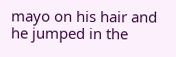mayo on his hair and he jumped in the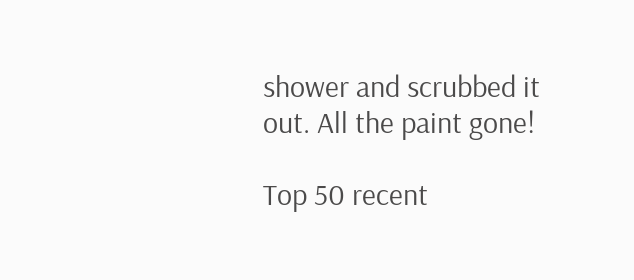shower and scrubbed it out. All the paint gone!

Top 50 recent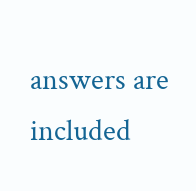answers are included